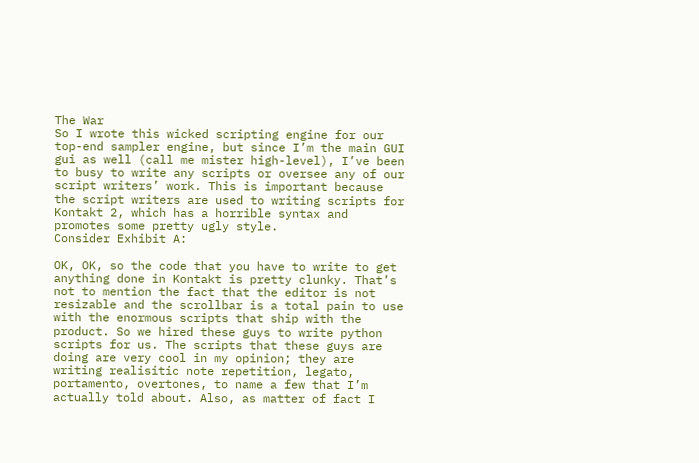The War
So I wrote this wicked scripting engine for our top-end sampler engine, but since I’m the main GUI gui as well (call me mister high-level), I’ve been to busy to write any scripts or oversee any of our script writers’ work. This is important because the script writers are used to writing scripts for Kontakt 2, which has a horrible syntax and promotes some pretty ugly style.
Consider Exhibit A:

OK, OK, so the code that you have to write to get anything done in Kontakt is pretty clunky. That’s not to mention the fact that the editor is not resizable and the scrollbar is a total pain to use with the enormous scripts that ship with the product. So we hired these guys to write python scripts for us. The scripts that these guys are doing are very cool in my opinion; they are writing realisitic note repetition, legato, portamento, overtones, to name a few that I’m actually told about. Also, as matter of fact I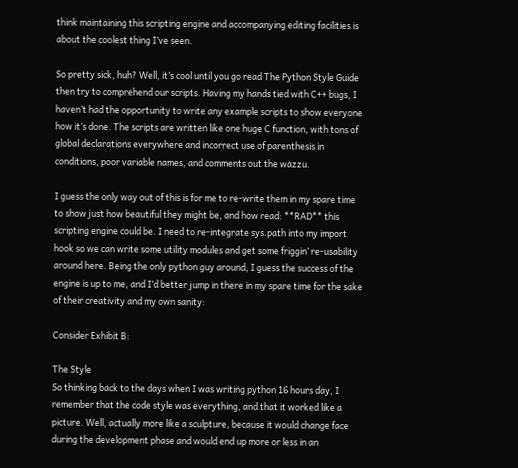think maintaining this scripting engine and accompanying editing facilities is about the coolest thing I’ve seen.

So pretty sick, huh? Well, it’s cool until you go read The Python Style Guide then try to comprehend our scripts. Having my hands tied with C++ bugs, I haven’t had the opportunity to write any example scripts to show everyone how it’s done. The scripts are written like one huge C function, with tons of global declarations everywhere and incorrect use of parenthesis in conditions, poor variable names, and comments out the wazzu.

I guess the only way out of this is for me to re-write them in my spare time to show just how beautiful they might be, and how read: **RAD** this scripting engine could be. I need to re-integrate sys.path into my import hook so we can write some utility modules and get some friggin’ re-usability around here. Being the only python guy around, I guess the success of the engine is up to me, and I’d better jump in there in my spare time for the sake of their creativity and my own sanity:

Consider Exhibit B:

The Style
So thinking back to the days when I was writing python 16 hours day, I remember that the code style was everything, and that it worked like a picture. Well, actually more like a sculpture, because it would change face during the development phase and would end up more or less in an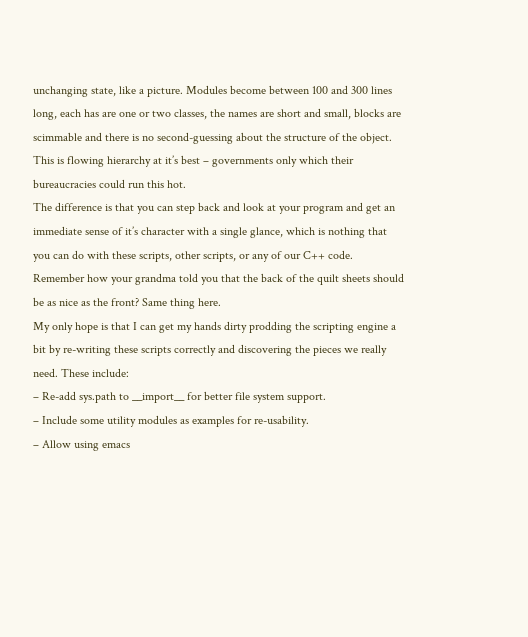unchanging state, like a picture. Modules become between 100 and 300 lines long, each has are one or two classes, the names are short and small, blocks are scimmable and there is no second-guessing about the structure of the object. This is flowing hierarchy at it’s best – governments only which their bureaucracies could run this hot.
The difference is that you can step back and look at your program and get an immediate sense of it’s character with a single glance, which is nothing that you can do with these scripts, other scripts, or any of our C++ code. Remember how your grandma told you that the back of the quilt sheets should be as nice as the front? Same thing here.
My only hope is that I can get my hands dirty prodding the scripting engine a bit by re-writing these scripts correctly and discovering the pieces we really need. These include:
– Re-add sys.path to __import__ for better file system support.
– Include some utility modules as examples for re-usability.
– Allow using emacs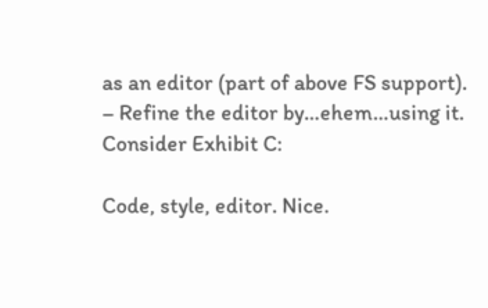as an editor (part of above FS support).
– Refine the editor by…ehem…using it.
Consider Exhibit C:

Code, style, editor. Nice.